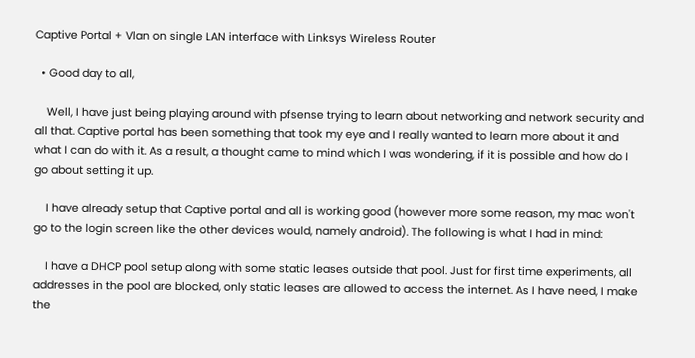Captive Portal + Vlan on single LAN interface with Linksys Wireless Router

  • Good day to all,

    Well, I have just being playing around with pfsense trying to learn about networking and network security and all that. Captive portal has been something that took my eye and I really wanted to learn more about it and what I can do with it. As a result, a thought came to mind which I was wondering, if it is possible and how do I go about setting it up.

    I have already setup that Captive portal and all is working good (however more some reason, my mac won't go to the login screen like the other devices would, namely android). The following is what I had in mind:

    I have a DHCP pool setup along with some static leases outside that pool. Just for first time experiments, all addresses in the pool are blocked, only static leases are allowed to access the internet. As I have need, I make the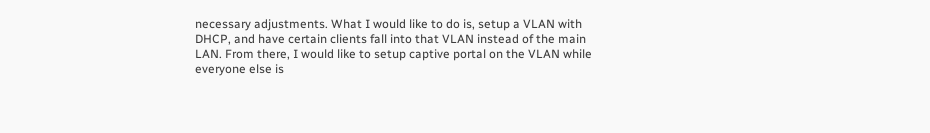necessary adjustments. What I would like to do is, setup a VLAN with DHCP, and have certain clients fall into that VLAN instead of the main LAN. From there, I would like to setup captive portal on the VLAN while everyone else is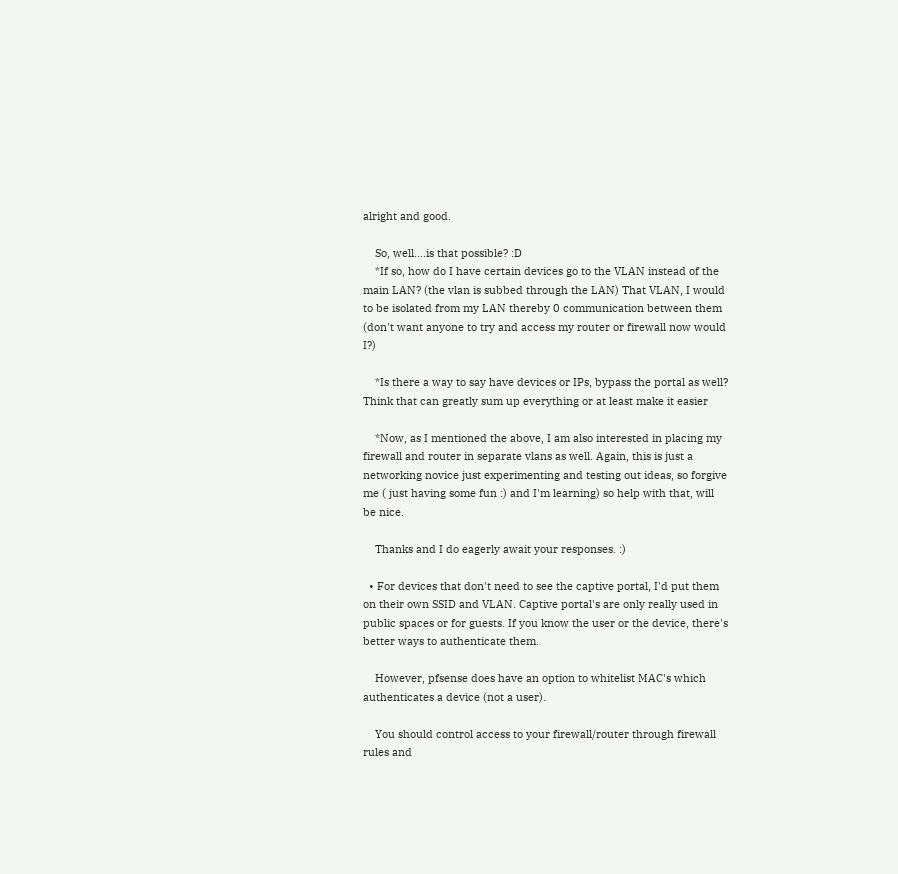alright and good.

    So, well….is that possible? :D
    *If so, how do I have certain devices go to the VLAN instead of the main LAN? (the vlan is subbed through the LAN) That VLAN, I would to be isolated from my LAN thereby 0 communication between them (don't want anyone to try and access my router or firewall now would I?)

    *Is there a way to say have devices or IPs, bypass the portal as well? Think that can greatly sum up everything or at least make it easier

    *Now, as I mentioned the above, I am also interested in placing my firewall and router in separate vlans as well. Again, this is just a networking novice just experimenting and testing out ideas, so forgive me ( just having some fun :) and I'm learning) so help with that, will be nice.

    Thanks and I do eagerly await your responses. :)

  • For devices that don't need to see the captive portal, I'd put them on their own SSID and VLAN. Captive portal's are only really used in public spaces or for guests. If you know the user or the device, there's better ways to authenticate them.

    However, pfsense does have an option to whitelist MAC's which authenticates a device (not a user).

    You should control access to your firewall/router through firewall rules and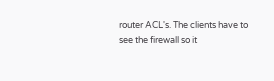router ACL's. The clients have to see the firewall so it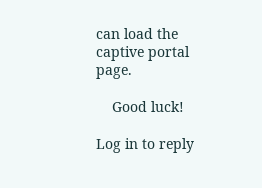can load the captive portal page.

    Good luck!

Log in to reply